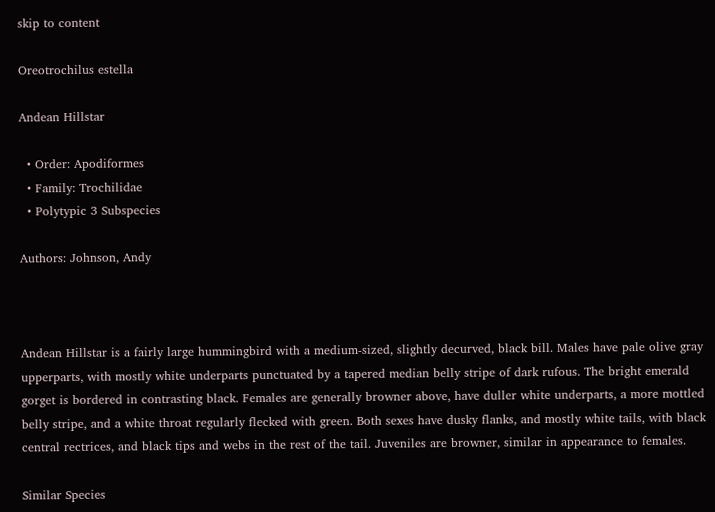skip to content

Oreotrochilus estella

Andean Hillstar

  • Order: Apodiformes
  • Family: Trochilidae
  • Polytypic 3 Subspecies

Authors: Johnson, Andy



Andean Hillstar is a fairly large hummingbird with a medium-sized, slightly decurved, black bill. Males have pale olive gray upperparts, with mostly white underparts punctuated by a tapered median belly stripe of dark rufous. The bright emerald gorget is bordered in contrasting black. Females are generally browner above, have duller white underparts, a more mottled belly stripe, and a white throat regularly flecked with green. Both sexes have dusky flanks, and mostly white tails, with black central rectrices, and black tips and webs in the rest of the tail. Juveniles are browner, similar in appearance to females.

Similar Species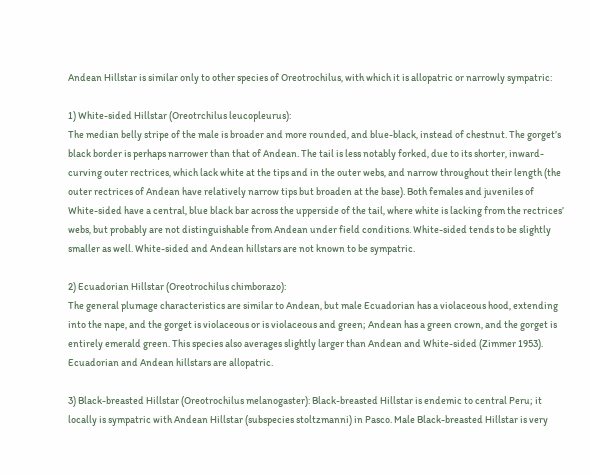Andean Hillstar is similar only to other species of Oreotrochilus, with which it is allopatric or narrowly sympatric:

1) White-sided Hillstar (Oreotrchilus leucopleurus):
The median belly stripe of the male is broader and more rounded, and blue-black, instead of chestnut. The gorget’s black border is perhaps narrower than that of Andean. The tail is less notably forked, due to its shorter, inward-curving outer rectrices, which lack white at the tips and in the outer webs, and narrow throughout their length (the outer rectrices of Andean have relatively narrow tips but broaden at the base). Both females and juveniles of White-sided have a central, blue black bar across the upperside of the tail, where white is lacking from the rectrices’ webs, but probably are not distinguishable from Andean under field conditions. White-sided tends to be slightly smaller as well. White-sided and Andean hillstars are not known to be sympatric.

2) Ecuadorian Hillstar (Oreotrochilus chimborazo):
The general plumage characteristics are similar to Andean, but male Ecuadorian has a violaceous hood, extending into the nape, and the gorget is violaceous or is violaceous and green; Andean has a green crown, and the gorget is entirely emerald green. This species also averages slightly larger than Andean and White-sided (Zimmer 1953). Ecuadorian and Andean hillstars are allopatric.

3) Black-breasted Hillstar (Oreotrochilus melanogaster): Black-breasted Hillstar is endemic to central Peru; it locally is sympatric with Andean Hillstar (subspecies stoltzmanni) in Pasco. Male Black-breasted Hillstar is very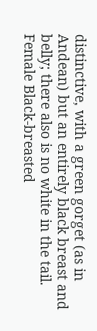distinctive, with a green gorget (as in Andean) but an entirely black breast and belly; there also is no white in the tail. Female Black-breasted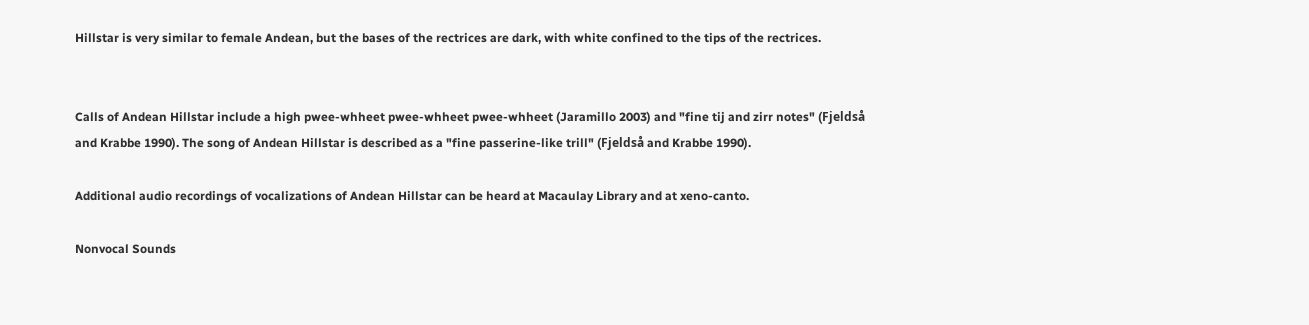Hillstar is very similar to female Andean, but the bases of the rectrices are dark, with white confined to the tips of the rectrices.


Calls of Andean Hillstar include a high pwee-whheet pwee-whheet pwee-whheet (Jaramillo 2003) and "fine tij and zirr notes" (Fjeldså and Krabbe 1990). The song of Andean Hillstar is described as a "fine passerine-like trill" (Fjeldså and Krabbe 1990).

Additional audio recordings of vocalizations of Andean Hillstar can be heard at Macaulay Library and at xeno-canto.

Nonvocal Sounds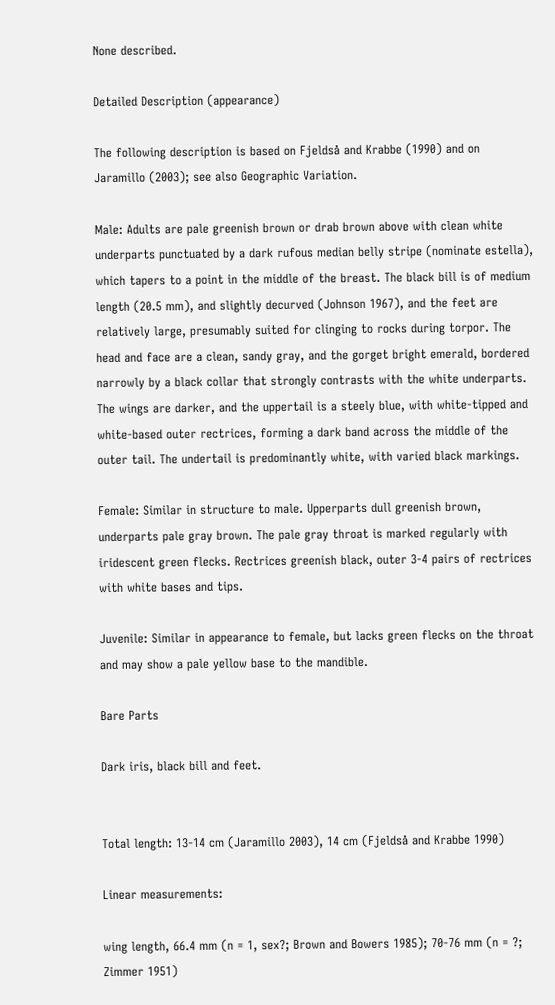None described.

Detailed Description (appearance)

The following description is based on Fjeldså and Krabbe (1990) and on Jaramillo (2003); see also Geographic Variation.

Male: Adults are pale greenish brown or drab brown above with clean white underparts punctuated by a dark rufous median belly stripe (nominate estella), which tapers to a point in the middle of the breast. The black bill is of medium length (20.5 mm), and slightly decurved (Johnson 1967), and the feet are relatively large, presumably suited for clinging to rocks during torpor. The head and face are a clean, sandy gray, and the gorget bright emerald, bordered narrowly by a black collar that strongly contrasts with the white underparts. The wings are darker, and the uppertail is a steely blue, with white-tipped and white-based outer rectrices, forming a dark band across the middle of the outer tail. The undertail is predominantly white, with varied black markings.

Female: Similar in structure to male. Upperparts dull greenish brown, underparts pale gray brown. The pale gray throat is marked regularly with iridescent green flecks. Rectrices greenish black, outer 3-4 pairs of rectrices with white bases and tips.

Juvenile: Similar in appearance to female, but lacks green flecks on the throat and may show a pale yellow base to the mandible.

Bare Parts

Dark iris, black bill and feet.


Total length: 13-14 cm (Jaramillo 2003), 14 cm (Fjeldså and Krabbe 1990)

Linear measurements:

wing length, 66.4 mm (n = 1, sex?; Brown and Bowers 1985); 70-76 mm (n = ?; Zimmer 1951)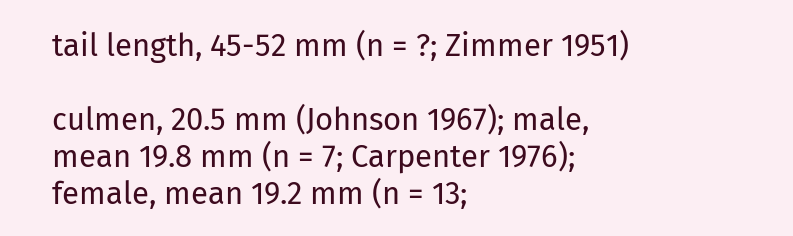tail length, 45-52 mm (n = ?; Zimmer 1951)

culmen, 20.5 mm (Johnson 1967); male, mean 19.8 mm (n = 7; Carpenter 1976); female, mean 19.2 mm (n = 13;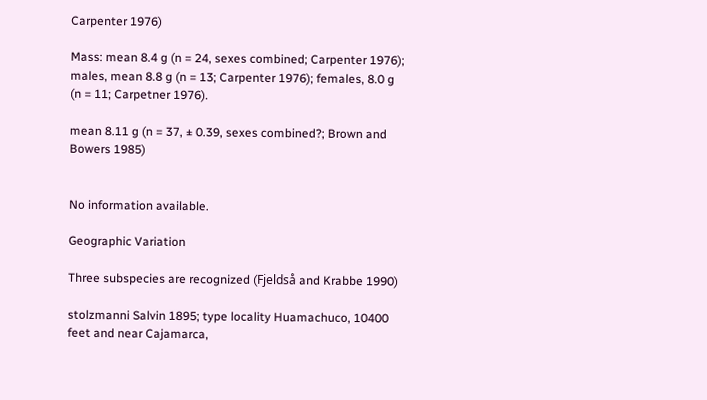Carpenter 1976)

Mass: mean 8.4 g (n = 24, sexes combined; Carpenter 1976); males, mean 8.8 g (n = 13; Carpenter 1976); females, 8.0 g (n = 11; Carpetner 1976).

mean 8.11 g (n = 37, ± 0.39, sexes combined?; Brown and Bowers 1985)


No information available.

Geographic Variation

Three subspecies are recognized (Fjeldså and Krabbe 1990)

stolzmanni Salvin 1895; type locality Huamachuco, 10400 feet and near Cajamarca,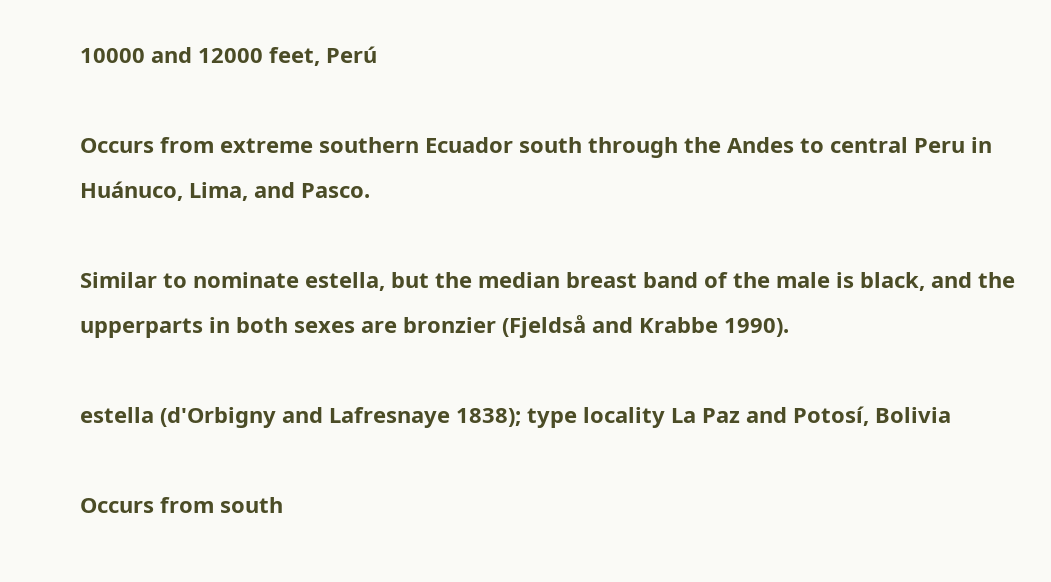10000 and 12000 feet, Perú

Occurs from extreme southern Ecuador south through the Andes to central Peru in Huánuco, Lima, and Pasco.

Similar to nominate estella, but the median breast band of the male is black, and the upperparts in both sexes are bronzier (Fjeldså and Krabbe 1990).

estella (d'Orbigny and Lafresnaye 1838); type locality La Paz and Potosí, Bolivia

Occurs from south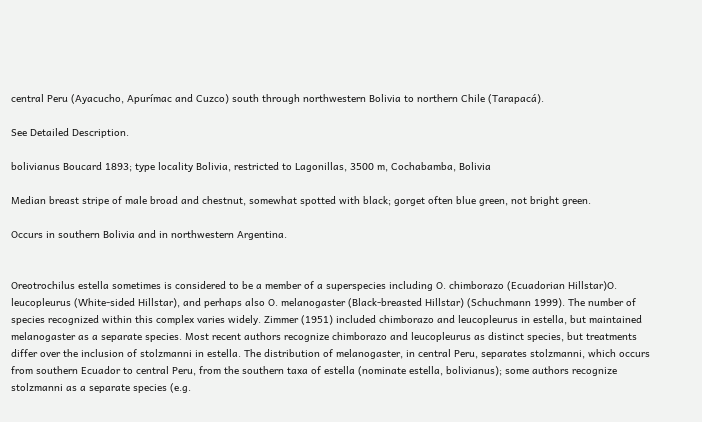central Peru (Ayacucho, Apurímac and Cuzco) south through northwestern Bolivia to northern Chile (Tarapacá).

See Detailed Description.

bolivianus Boucard 1893; type locality Bolivia, restricted to Lagonillas, 3500 m, Cochabamba, Bolivia

Median breast stripe of male broad and chestnut, somewhat spotted with black; gorget often blue green, not bright green.

Occurs in southern Bolivia and in northwestern Argentina.


Oreotrochilus estella sometimes is considered to be a member of a superspecies including O. chimborazo (Ecuadorian Hillstar)O. leucopleurus (White-sided Hillstar), and perhaps also O. melanogaster (Black-breasted Hillstar) (Schuchmann 1999). The number of species recognized within this complex varies widely. Zimmer (1951) included chimborazo and leucopleurus in estella, but maintained melanogaster as a separate species. Most recent authors recognize chimborazo and leucopleurus as distinct species, but treatments differ over the inclusion of stolzmanni in estella. The distribution of melanogaster, in central Peru, separates stolzmanni, which occurs from southern Ecuador to central Peru, from the southern taxa of estella (nominate estella, bolivianus); some authors recognize stolzmanni as a separate species (e.g.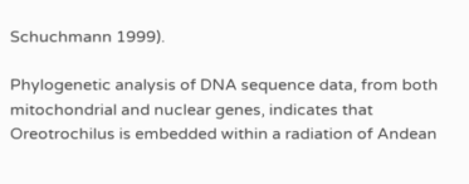Schuchmann 1999).

Phylogenetic analysis of DNA sequence data, from both mitochondrial and nuclear genes, indicates that Oreotrochilus is embedded within a radiation of Andean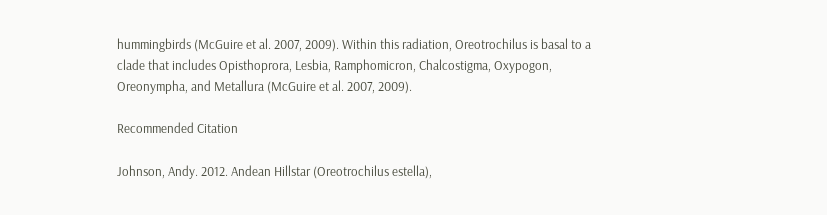hummingbirds (McGuire et al. 2007, 2009). Within this radiation, Oreotrochilus is basal to a clade that includes Opisthoprora, Lesbia, Ramphomicron, Chalcostigma, Oxypogon, Oreonympha, and Metallura (McGuire et al. 2007, 2009).

Recommended Citation

Johnson, Andy. 2012. Andean Hillstar (Oreotrochilus estella),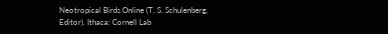Neotropical Birds Online (T. S. Schulenberg, Editor). Ithaca: Cornell Lab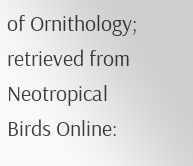of Ornithology; retrieved from Neotropical Birds Online: